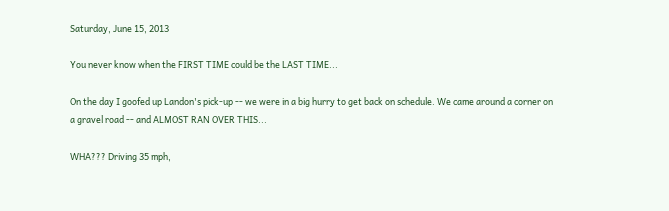Saturday, June 15, 2013

You never know when the FIRST TIME could be the LAST TIME...

On the day I goofed up Landon's pick-up -- we were in a big hurry to get back on schedule. We came around a corner on a gravel road -- and ALMOST RAN OVER THIS...

WHA??? Driving 35 mph,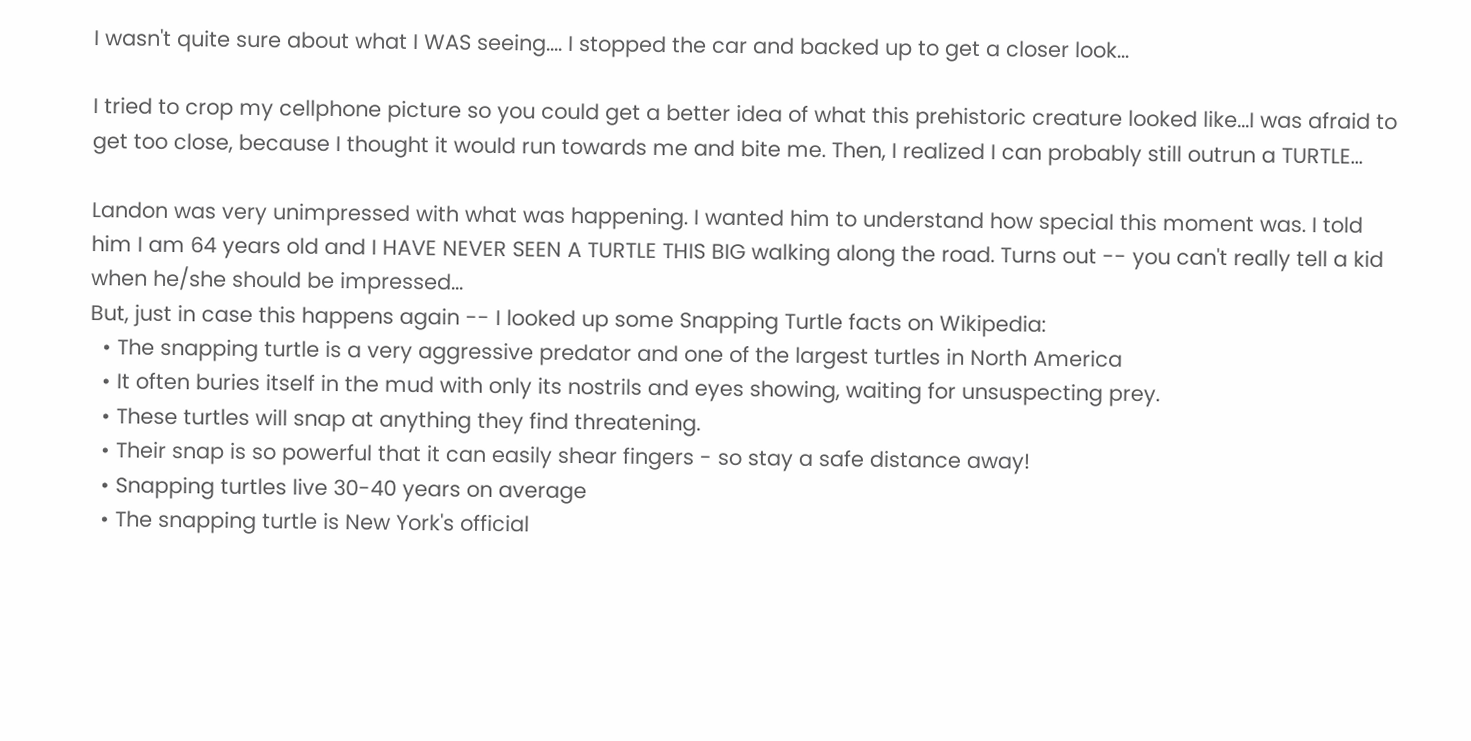I wasn't quite sure about what I WAS seeing.... I stopped the car and backed up to get a closer look...

I tried to crop my cellphone picture so you could get a better idea of what this prehistoric creature looked like...I was afraid to get too close, because I thought it would run towards me and bite me. Then, I realized I can probably still outrun a TURTLE...

Landon was very unimpressed with what was happening. I wanted him to understand how special this moment was. I told him I am 64 years old and I HAVE NEVER SEEN A TURTLE THIS BIG walking along the road. Turns out -- you can't really tell a kid when he/she should be impressed...
But, just in case this happens again -- I looked up some Snapping Turtle facts on Wikipedia:
  • The snapping turtle is a very aggressive predator and one of the largest turtles in North America
  • It often buries itself in the mud with only its nostrils and eyes showing, waiting for unsuspecting prey.
  • These turtles will snap at anything they find threatening.
  • Their snap is so powerful that it can easily shear fingers - so stay a safe distance away!
  • Snapping turtles live 30-40 years on average
  • The snapping turtle is New York's official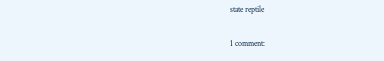state reptile

1 comment: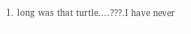1. long was that turtle....???.I have never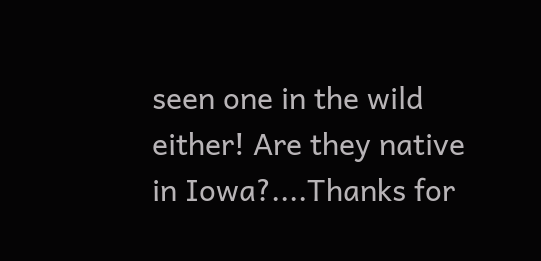seen one in the wild either! Are they native in Iowa?....Thanks for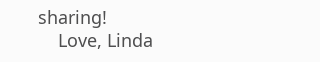sharing!
    Love, Linda